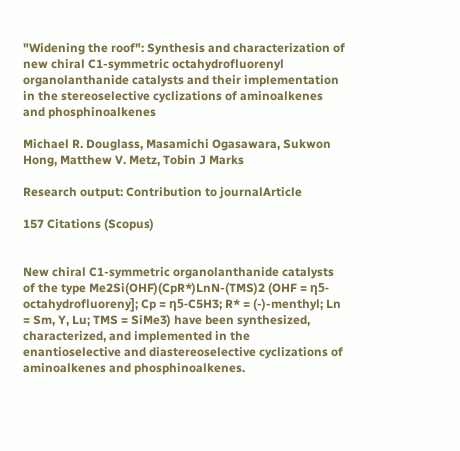"Widening the roof": Synthesis and characterization of new chiral C1-symmetric octahydrofluorenyl organolanthanide catalysts and their implementation in the stereoselective cyclizations of aminoalkenes and phosphinoalkenes

Michael R. Douglass, Masamichi Ogasawara, Sukwon Hong, Matthew V. Metz, Tobin J Marks

Research output: Contribution to journalArticle

157 Citations (Scopus)


New chiral C1-symmetric organolanthanide catalysts of the type Me2Si(OHF)(CpR*)LnN-(TMS)2 (OHF = η5-octahydrofluoreny]; Cp = η5-C5H3; R* = (-)-menthyl; Ln = Sm, Y, Lu; TMS = SiMe3) have been synthesized, characterized, and implemented in the enantioselective and diastereoselective cyclizations of aminoalkenes and phosphinoalkenes.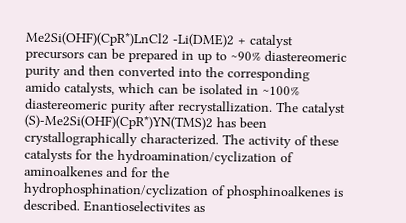Me2Si(OHF)(CpR*)LnCl2 -Li(DME)2 + catalyst precursors can be prepared in up to ∼90% diastereomeric purity and then converted into the corresponding amido catalysts, which can be isolated in ∼100% diastereomeric purity after recrystallization. The catalyst (S)-Me2Si(OHF)(CpR*)YN(TMS)2 has been crystallographically characterized. The activity of these catalysts for the hydroamination/cyclization of aminoalkenes and for the hydrophosphination/cyclization of phosphinoalkenes is described. Enantioselectivites as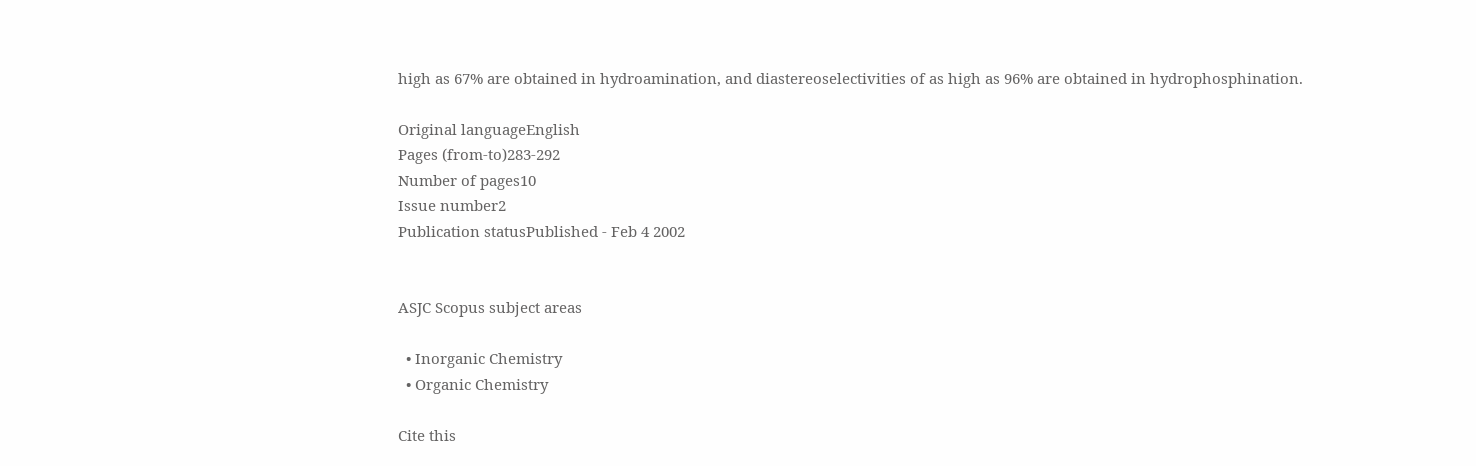high as 67% are obtained in hydroamination, and diastereoselectivities of as high as 96% are obtained in hydrophosphination.

Original languageEnglish
Pages (from-to)283-292
Number of pages10
Issue number2
Publication statusPublished - Feb 4 2002


ASJC Scopus subject areas

  • Inorganic Chemistry
  • Organic Chemistry

Cite this